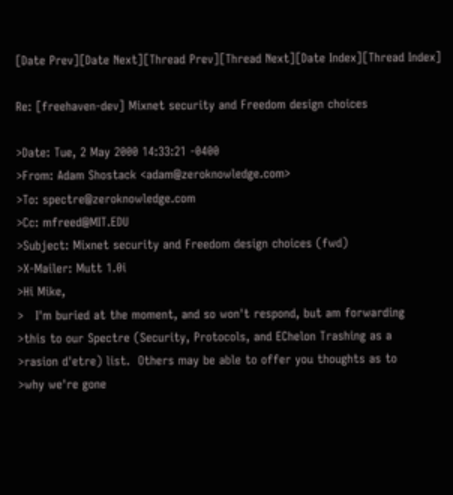[Date Prev][Date Next][Thread Prev][Thread Next][Date Index][Thread Index]

Re: [freehaven-dev] Mixnet security and Freedom design choices

>Date: Tue, 2 May 2000 14:33:21 -0400
>From: Adam Shostack <adam@zeroknowledge.com>
>To: spectre@zeroknowledge.com
>Cc: mfreed@MIT.EDU
>Subject: Mixnet security and Freedom design choices (fwd)
>X-Mailer: Mutt 1.0i
>Hi Mike,
>   I'm buried at the moment, and so won't respond, but am forwarding
>this to our Spectre (Security, Protocols, and EChelon Trashing as a
>rasion d'etre) list.  Others may be able to offer you thoughts as to
>why we're gone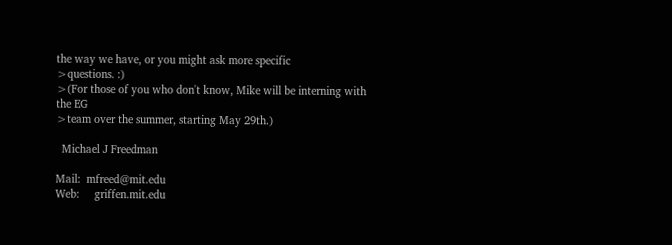the way we have, or you might ask more specific
>questions. :)
>(For those of you who don't know, Mike will be interning with the EG
>team over the summer, starting May 29th.)

  Michael J Freedman

Mail:  mfreed@mit.edu
Web:     griffen.mit.edu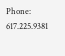Phone:    617.225.9381